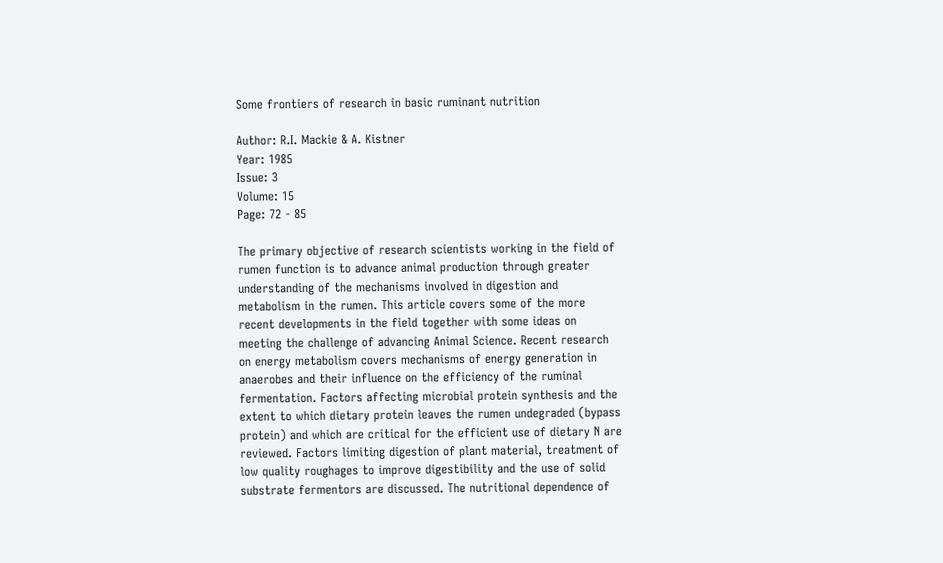Some frontiers of research in basic ruminant nutrition

Author: R.I. Mackie & A. Kistner
Year: 1985
Issue: 3
Volume: 15
Page: 72 - 85

The primary objective of research scientists working in the field of rumen function is to advance animal production through greater understanding of the mechanisms involved in digestion and metabolism in the rumen. This article covers some of the more recent developments in the field together with some ideas on meeting the challenge of advancing Animal Science. Recent research on energy metabolism covers mechanisms of energy generation in anaerobes and their influence on the efficiency of the ruminal fermentation. Factors affecting microbial protein synthesis and the extent to which dietary protein leaves the rumen undegraded (bypass protein) and which are critical for the efficient use of dietary N are reviewed. Factors limiting digestion of plant material, treatment of low quality roughages to improve digestibility and the use of solid substrate fermentors are discussed. The nutritional dependence of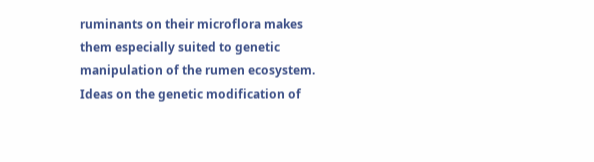ruminants on their microflora makes them especially suited to genetic manipulation of the rumen ecosystem. Ideas on the genetic modification of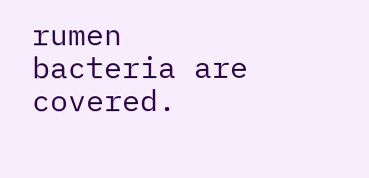rumen bacteria are covered.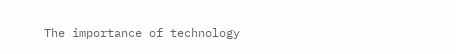The importance of technology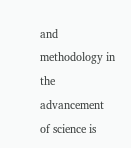and methodology in the advancement of science is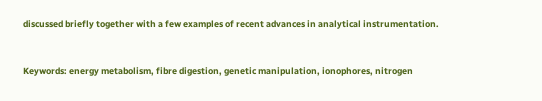discussed briefly together with a few examples of recent advances in analytical instrumentation.



Keywords: energy metabolism, fibre digestion, genetic manipulation, ionophores, nitrogen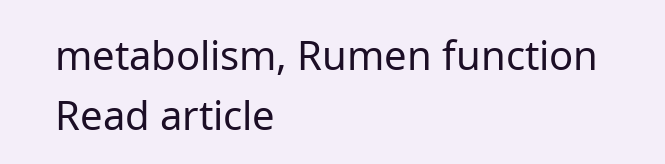metabolism, Rumen function
Read article